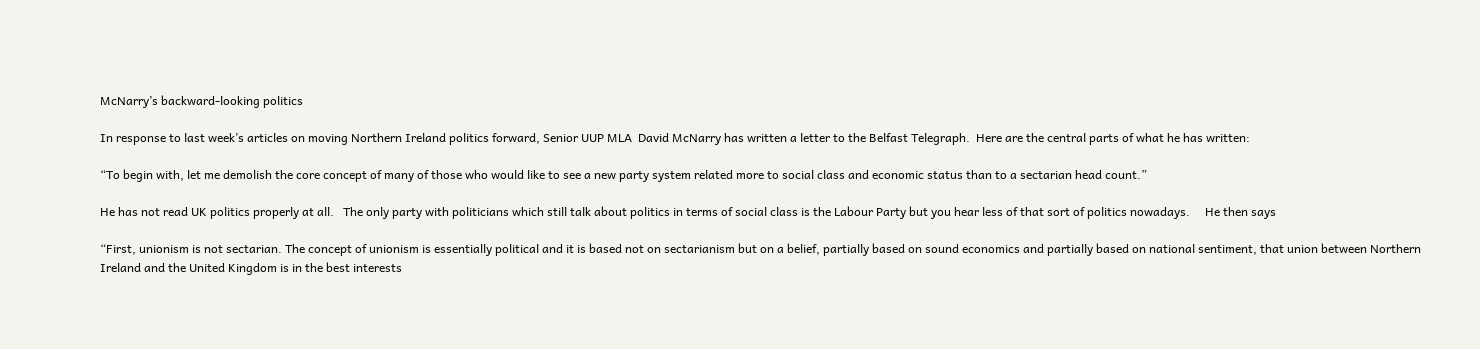McNarry’s backward-looking politics

In response to last week’s articles on moving Northern Ireland politics forward, Senior UUP MLA  David McNarry has written a letter to the Belfast Telegraph.  Here are the central parts of what he has written:

“To begin with, let me demolish the core concept of many of those who would like to see a new party system related more to social class and economic status than to a sectarian head count.”

He has not read UK politics properly at all.   The only party with politicians which still talk about politics in terms of social class is the Labour Party but you hear less of that sort of politics nowadays.     He then says

“First, unionism is not sectarian. The concept of unionism is essentially political and it is based not on sectarianism but on a belief, partially based on sound economics and partially based on national sentiment, that union between Northern Ireland and the United Kingdom is in the best interests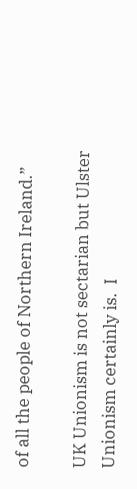of all the people of Northern Ireland.”

UK Unionism is not sectarian but Ulster Unionism certainly is.  I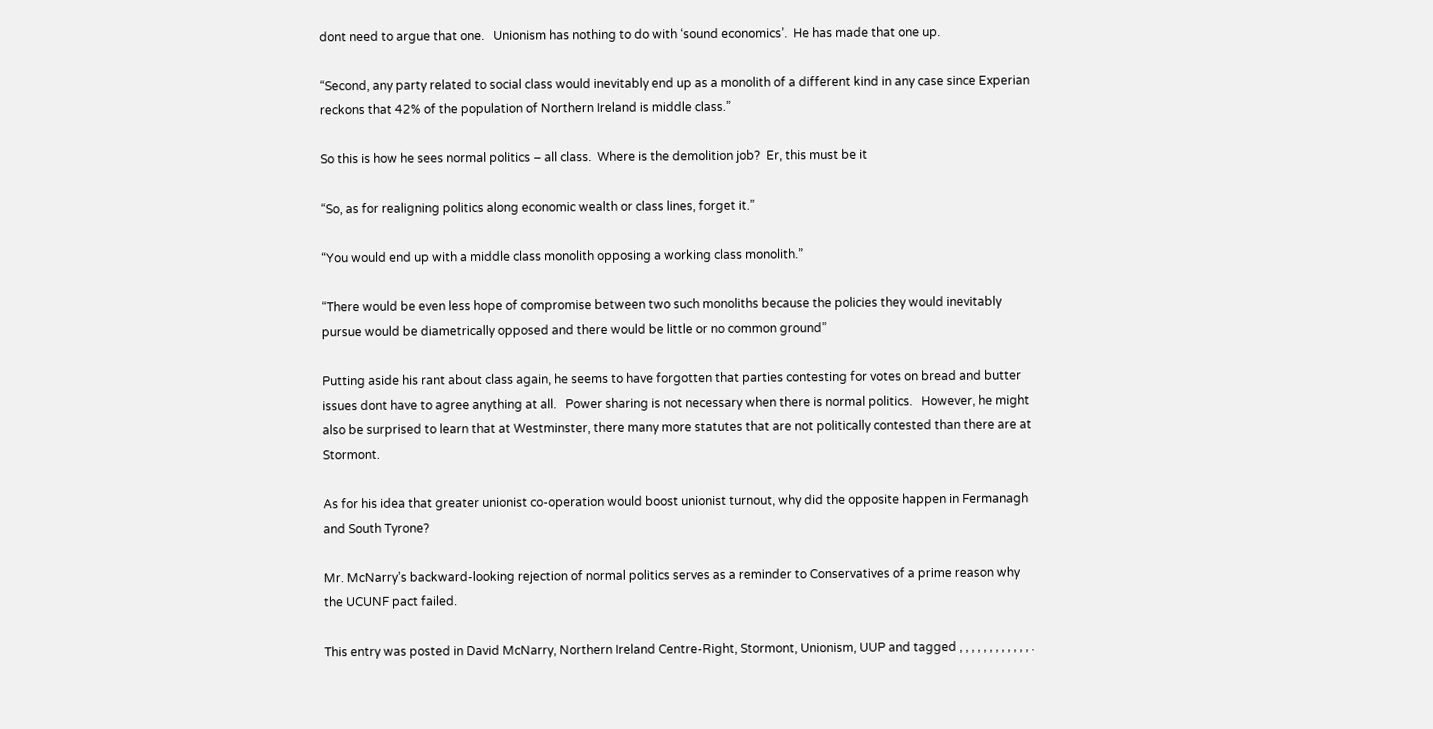dont need to argue that one.   Unionism has nothing to do with ‘sound economics’.  He has made that one up.

“Second, any party related to social class would inevitably end up as a monolith of a different kind in any case since Experian reckons that 42% of the population of Northern Ireland is middle class.”

So this is how he sees normal politics – all class.  Where is the demolition job?  Er, this must be it

“So, as for realigning politics along economic wealth or class lines, forget it.”

“You would end up with a middle class monolith opposing a working class monolith.”

“There would be even less hope of compromise between two such monoliths because the policies they would inevitably pursue would be diametrically opposed and there would be little or no common ground”

Putting aside his rant about class again, he seems to have forgotten that parties contesting for votes on bread and butter issues dont have to agree anything at all.   Power sharing is not necessary when there is normal politics.   However, he might also be surprised to learn that at Westminster, there many more statutes that are not politically contested than there are at Stormont.

As for his idea that greater unionist co-operation would boost unionist turnout, why did the opposite happen in Fermanagh and South Tyrone?

Mr. McNarry’s backward-looking rejection of normal politics serves as a reminder to Conservatives of a prime reason why the UCUNF pact failed.

This entry was posted in David McNarry, Northern Ireland Centre-Right, Stormont, Unionism, UUP and tagged , , , , , , , , , , , , .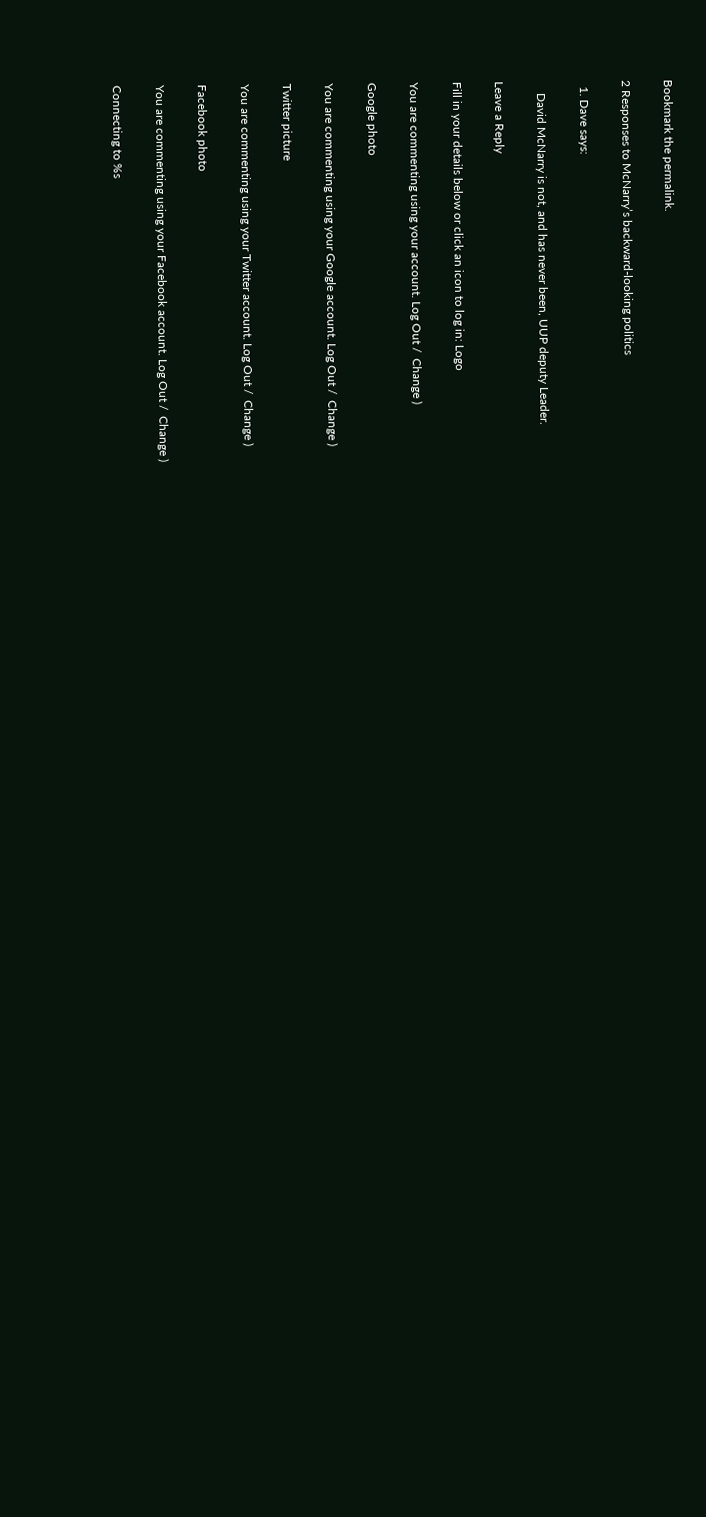Bookmark the permalink.

2 Responses to McNarry’s backward-looking politics

  1. Dave says:

    David McNarry is not, and has never been, UUP deputy Leader.

Leave a Reply

Fill in your details below or click an icon to log in: Logo

You are commenting using your account. Log Out /  Change )

Google photo

You are commenting using your Google account. Log Out /  Change )

Twitter picture

You are commenting using your Twitter account. Log Out /  Change )

Facebook photo

You are commenting using your Facebook account. Log Out /  Change )

Connecting to %s